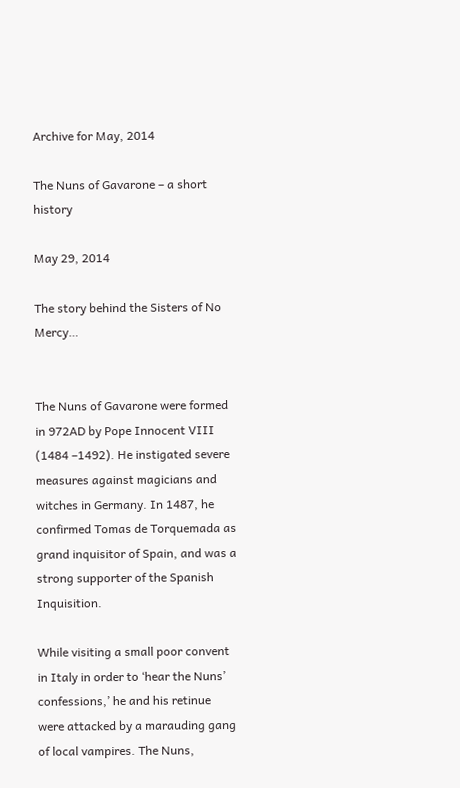Archive for May, 2014

The Nuns of Gavarone – a short history

May 29, 2014

The story behind the Sisters of No Mercy…


The Nuns of Gavarone were formed in 972AD by Pope Innocent VIII (1484 –1492). He instigated severe measures against magicians and witches in Germany. In 1487, he confirmed Tomas de Torquemada as grand inquisitor of Spain, and was a strong supporter of the Spanish Inquisition.

While visiting a small poor convent in Italy in order to ‘hear the Nuns’ confessions,’ he and his retinue were attacked by a marauding gang of local vampires. The Nuns,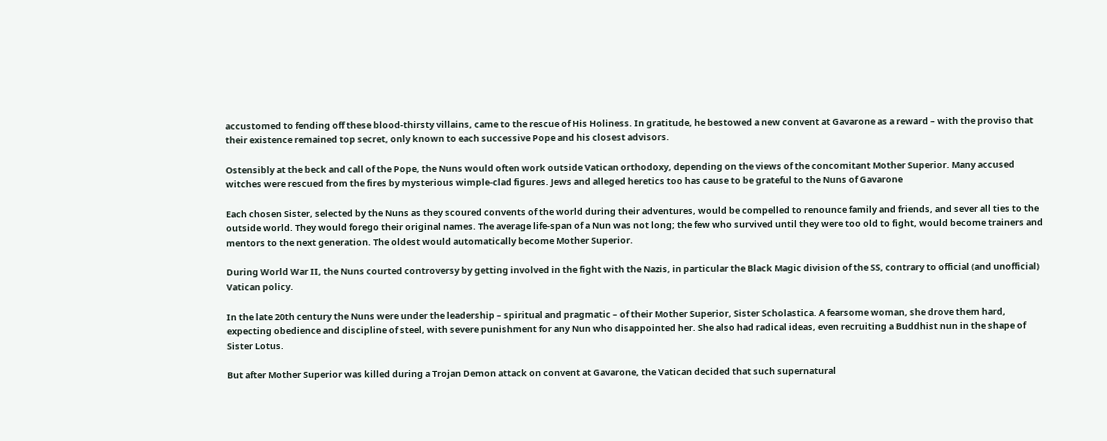accustomed to fending off these blood-thirsty villains, came to the rescue of His Holiness. In gratitude, he bestowed a new convent at Gavarone as a reward – with the proviso that their existence remained top secret, only known to each successive Pope and his closest advisors.

Ostensibly at the beck and call of the Pope, the Nuns would often work outside Vatican orthodoxy, depending on the views of the concomitant Mother Superior. Many accused witches were rescued from the fires by mysterious wimple-clad figures. Jews and alleged heretics too has cause to be grateful to the Nuns of Gavarone

Each chosen Sister, selected by the Nuns as they scoured convents of the world during their adventures, would be compelled to renounce family and friends, and sever all ties to the outside world. They would forego their original names. The average life-span of a Nun was not long; the few who survived until they were too old to fight, would become trainers and mentors to the next generation. The oldest would automatically become Mother Superior.

During World War II, the Nuns courted controversy by getting involved in the fight with the Nazis, in particular the Black Magic division of the SS, contrary to official (and unofficial) Vatican policy.

In the late 20th century the Nuns were under the leadership – spiritual and pragmatic – of their Mother Superior, Sister Scholastica. A fearsome woman, she drove them hard, expecting obedience and discipline of steel, with severe punishment for any Nun who disappointed her. She also had radical ideas, even recruiting a Buddhist nun in the shape of Sister Lotus.

But after Mother Superior was killed during a Trojan Demon attack on convent at Gavarone, the Vatican decided that such supernatural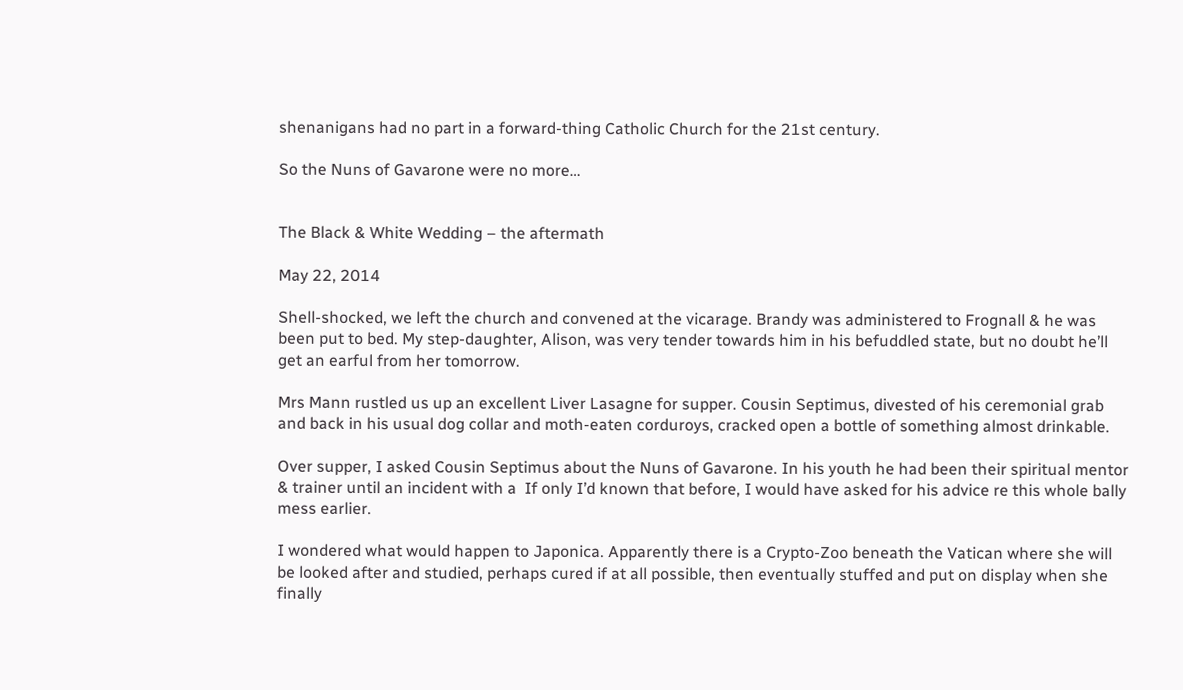shenanigans had no part in a forward-thing Catholic Church for the 21st century.

So the Nuns of Gavarone were no more…


The Black & White Wedding – the aftermath

May 22, 2014

Shell-shocked, we left the church and convened at the vicarage. Brandy was administered to Frognall & he was been put to bed. My step-daughter, Alison, was very tender towards him in his befuddled state, but no doubt he’ll get an earful from her tomorrow.

Mrs Mann rustled us up an excellent Liver Lasagne for supper. Cousin Septimus, divested of his ceremonial grab and back in his usual dog collar and moth-eaten corduroys, cracked open a bottle of something almost drinkable.

Over supper, I asked Cousin Septimus about the Nuns of Gavarone. In his youth he had been their spiritual mentor & trainer until an incident with a  If only I’d known that before, I would have asked for his advice re this whole bally mess earlier.

I wondered what would happen to Japonica. Apparently there is a Crypto-Zoo beneath the Vatican where she will be looked after and studied, perhaps cured if at all possible, then eventually stuffed and put on display when she finally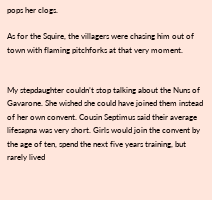pops her clogs.

As for the Squire, the villagers were chasing him out of town with flaming pitchforks at that very moment.


My stepdaughter couldn’t stop talking about the Nuns of Gavarone. She wished she could have joined them instead of her own convent. Cousin Septimus said their average lifesapna was very short. Girls would join the convent by the age of ten, spend the next five years training, but rarely lived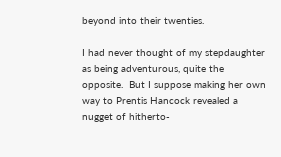beyond into their twenties.

I had never thought of my stepdaughter as being adventurous, quite the opposite.  But I suppose making her own way to Prentis Hancock revealed a nugget of hitherto-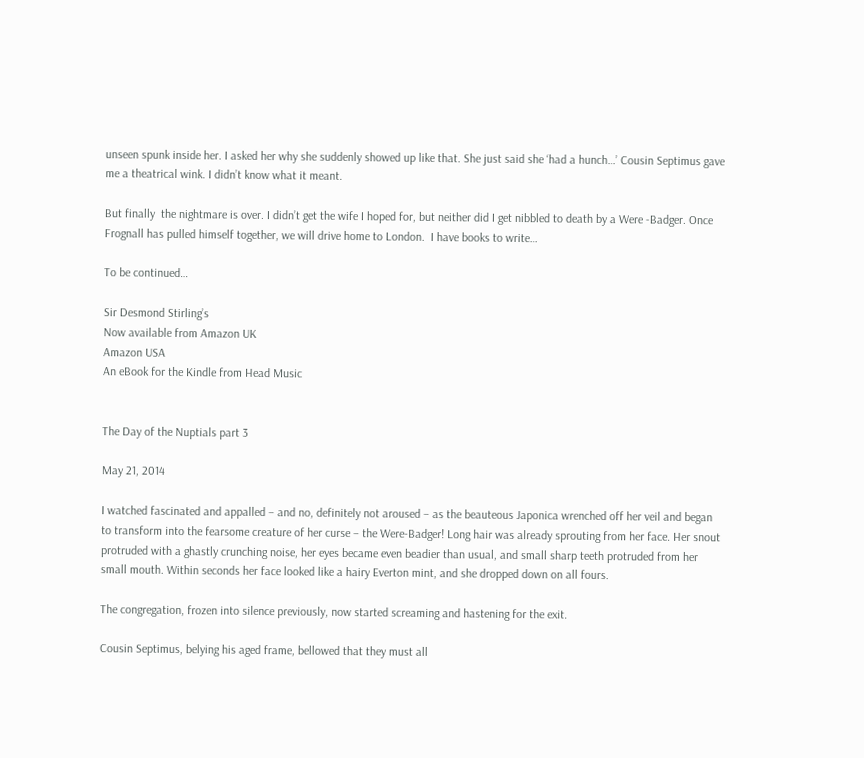unseen spunk inside her. I asked her why she suddenly showed up like that. She just said she ‘had a hunch…’ Cousin Septimus gave me a theatrical wink. I didn’t know what it meant.

But finally  the nightmare is over. I didn’t get the wife I hoped for, but neither did I get nibbled to death by a Were -Badger. Once Frognall has pulled himself together, we will drive home to London.  I have books to write…

To be continued…

Sir Desmond Stirling’s
Now available from Amazon UK
Amazon USA
An eBook for the Kindle from Head Music


The Day of the Nuptials part 3

May 21, 2014

I watched fascinated and appalled – and no, definitely not aroused – as the beauteous Japonica wrenched off her veil and began to transform into the fearsome creature of her curse – the Were-Badger! Long hair was already sprouting from her face. Her snout protruded with a ghastly crunching noise, her eyes became even beadier than usual, and small sharp teeth protruded from her small mouth. Within seconds her face looked like a hairy Everton mint, and she dropped down on all fours.

The congregation, frozen into silence previously, now started screaming and hastening for the exit.

Cousin Septimus, belying his aged frame, bellowed that they must all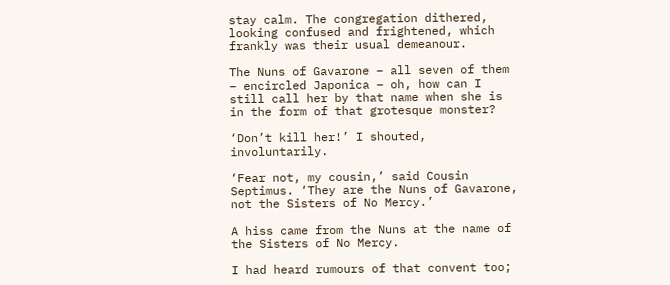stay calm. The congregation dithered, looking confused and frightened, which frankly was their usual demeanour.

The Nuns of Gavarone – all seven of them – encircled Japonica – oh, how can I still call her by that name when she is in the form of that grotesque monster?

‘Don’t kill her!’ I shouted, involuntarily.

‘Fear not, my cousin,’ said Cousin Septimus. ‘They are the Nuns of Gavarone, not the Sisters of No Mercy.’

A hiss came from the Nuns at the name of the Sisters of No Mercy.

I had heard rumours of that convent too;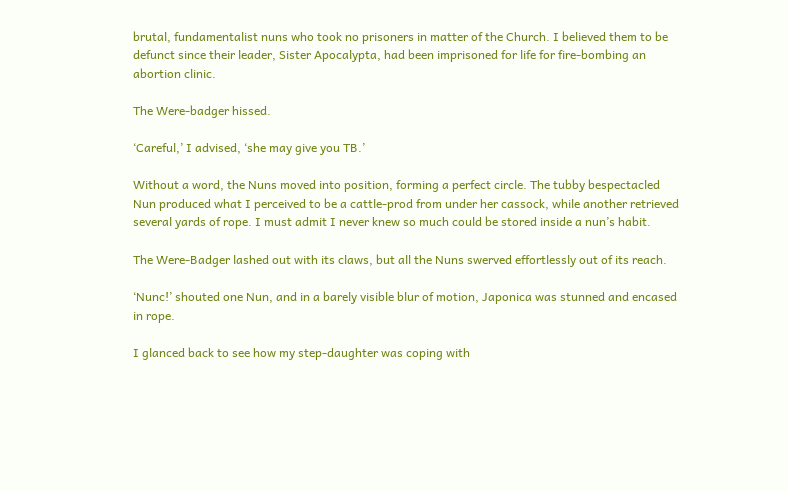brutal, fundamentalist nuns who took no prisoners in matter of the Church. I believed them to be defunct since their leader, Sister Apocalypta, had been imprisoned for life for fire-bombing an abortion clinic.

The Were-badger hissed.

‘Careful,’ I advised, ‘she may give you TB.’

Without a word, the Nuns moved into position, forming a perfect circle. The tubby bespectacled Nun produced what I perceived to be a cattle-prod from under her cassock, while another retrieved several yards of rope. I must admit I never knew so much could be stored inside a nun’s habit.

The Were-Badger lashed out with its claws, but all the Nuns swerved effortlessly out of its reach.

‘Nunc!’ shouted one Nun, and in a barely visible blur of motion, Japonica was stunned and encased in rope.

I glanced back to see how my step-daughter was coping with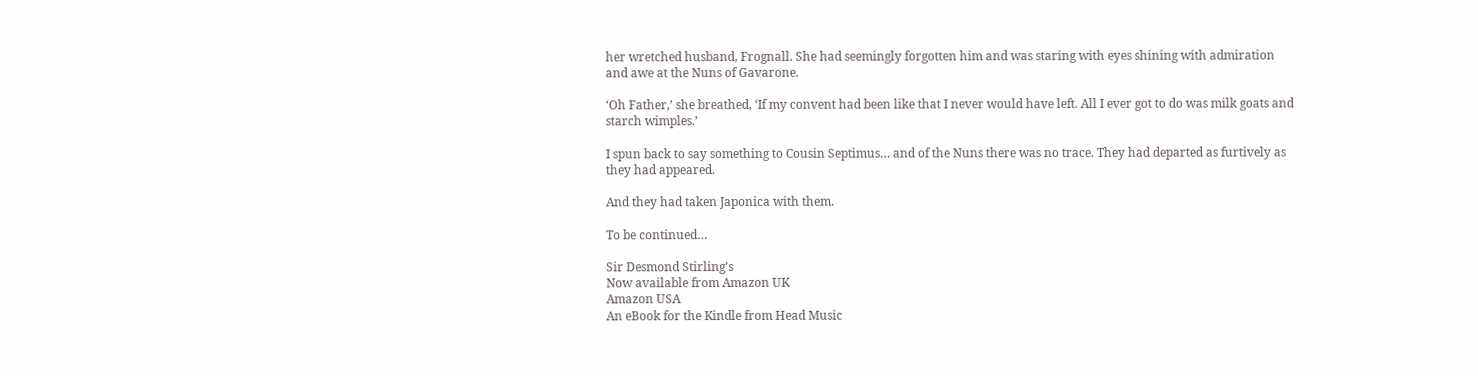her wretched husband, Frognall. She had seemingly forgotten him and was staring with eyes shining with admiration and awe at the Nuns of Gavarone.

‘Oh Father,’ she breathed, ‘If my convent had been like that I never would have left. All I ever got to do was milk goats and starch wimples.’

I spun back to say something to Cousin Septimus… and of the Nuns there was no trace. They had departed as furtively as they had appeared.

And they had taken Japonica with them.

To be continued…

Sir Desmond Stirling’s
Now available from Amazon UK
Amazon USA
An eBook for the Kindle from Head Music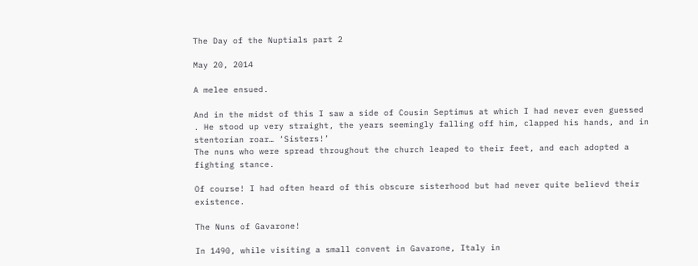The Day of the Nuptials part 2

May 20, 2014

A melee ensued.

And in the midst of this I saw a side of Cousin Septimus at which I had never even guessed . He stood up very straight, the years seemingly falling off him, clapped his hands, and in stentorian roar… ‘Sisters!’
The nuns who were spread throughout the church leaped to their feet, and each adopted a fighting stance.

Of course! I had often heard of this obscure sisterhood but had never quite believd their existence.

The Nuns of Gavarone!

In 1490, while visiting a small convent in Gavarone, Italy in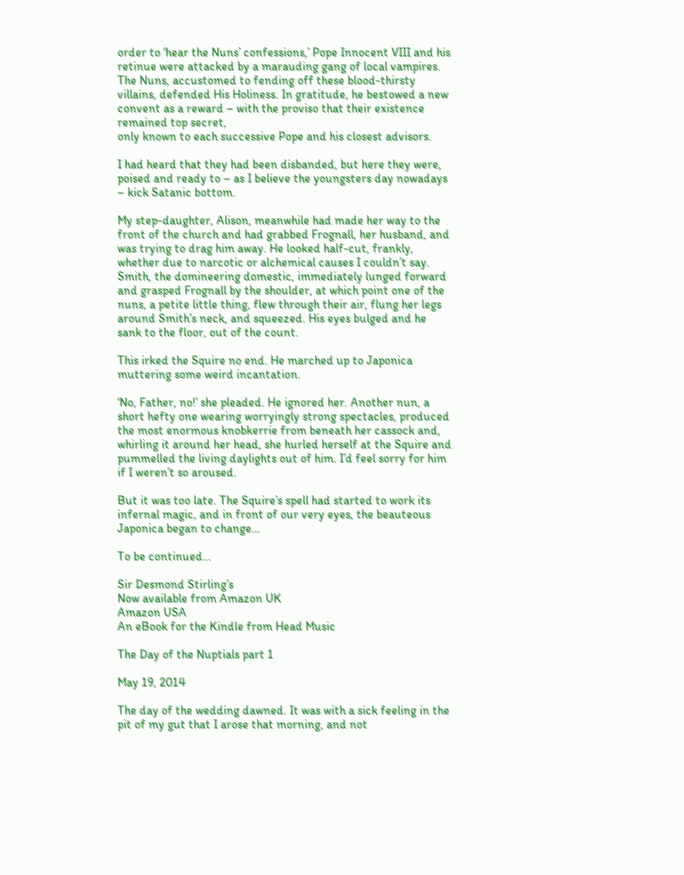order to ‘hear the Nuns’ confessions,’ Pope Innocent VIII and his retinue were attacked by a marauding gang of local vampires. The Nuns, accustomed to fending off these blood-thirsty villains, defended His Holiness. In gratitude, he bestowed a new convent as a reward – with the proviso that their existence remained top secret,
only known to each successive Pope and his closest advisors.

I had heard that they had been disbanded, but here they were, poised and ready to – as I believe the youngsters day nowadays – kick Satanic bottom.

My step-daughter, Alison, meanwhile had made her way to the front of the church and had grabbed Frognall, her husband, and was trying to drag him away. He looked half-cut, frankly, whether due to narcotic or alchemical causes I couldn’t say. Smith, the domineering domestic, immediately lunged forward and grasped Frognall by the shoulder, at which point one of the nuns, a petite little thing, flew through their air, flung her legs around Smith’s neck, and squeezed. His eyes bulged and he sank to the floor, out of the count.

This irked the Squire no end. He marched up to Japonica muttering some weird incantation.

‘No, Father, no!’ she pleaded. He ignored her. Another nun, a short hefty one wearing worryingly strong spectacles, produced the most enormous knobkerrie from beneath her cassock and, whirling it around her head, she hurled herself at the Squire and pummelled the living daylights out of him. I’d feel sorry for him if I weren’t so aroused.

But it was too late. The Squire’s spell had started to work its infernal magic, and in front of our very eyes, the beauteous Japonica began to change…

To be continued…

Sir Desmond Stirling’s
Now available from Amazon UK
Amazon USA
An eBook for the Kindle from Head Music

The Day of the Nuptials part 1

May 19, 2014

The day of the wedding dawned. It was with a sick feeling in the pit of my gut that I arose that morning, and not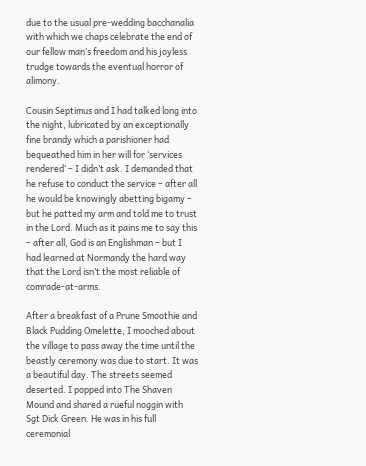due to the usual pre-wedding bacchanalia with which we chaps celebrate the end of our fellow man’s freedom and his joyless trudge towards the eventual horror of alimony.

Cousin Septimus and I had talked long into the night, lubricated by an exceptionally fine brandy which a parishioner had bequeathed him in her will for ‘services rendered‘ – I didn’t ask. I demanded that he refuse to conduct the service – after all he would be knowingly abetting bigamy – but he patted my arm and told me to trust in the Lord. Much as it pains me to say this – after all, God is an Englishman – but I had learned at Normandy the hard way that the Lord isn’t the most reliable of comrade-at-arms.

After a breakfast of a Prune Smoothie and Black Pudding Omelette, I mooched about the village to pass away the time until the beastly ceremony was due to start. It was a beautiful day. The streets seemed deserted. I popped into The Shaven Mound and shared a rueful noggin with Sgt Dick Green. He was in his full ceremonial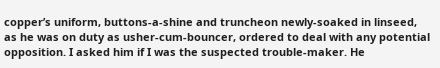copper’s uniform, buttons-a-shine and truncheon newly-soaked in linseed, as he was on duty as usher-cum-bouncer, ordered to deal with any potential opposition. I asked him if I was the suspected trouble-maker. He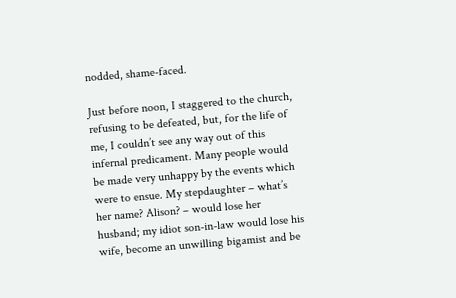nodded, shame-faced.

Just before noon, I staggered to the church, refusing to be defeated, but, for the life of me, I couldn’t see any way out of this infernal predicament. Many people would be made very unhappy by the events which were to ensue. My stepdaughter – what’s her name? Alison? – would lose her husband; my idiot son-in-law would lose his wife, become an unwilling bigamist and be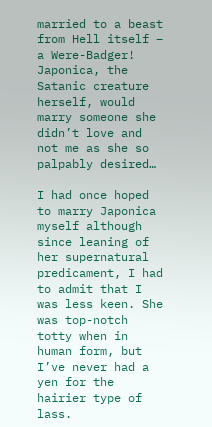married to a beast from Hell itself – a Were-Badger! Japonica, the Satanic creature herself, would marry someone she didn’t love and not me as she so palpably desired…

I had once hoped to marry Japonica myself although since leaning of her supernatural predicament, I had to admit that I was less keen. She was top-notch totty when in human form, but I’ve never had a yen for the hairier type of lass.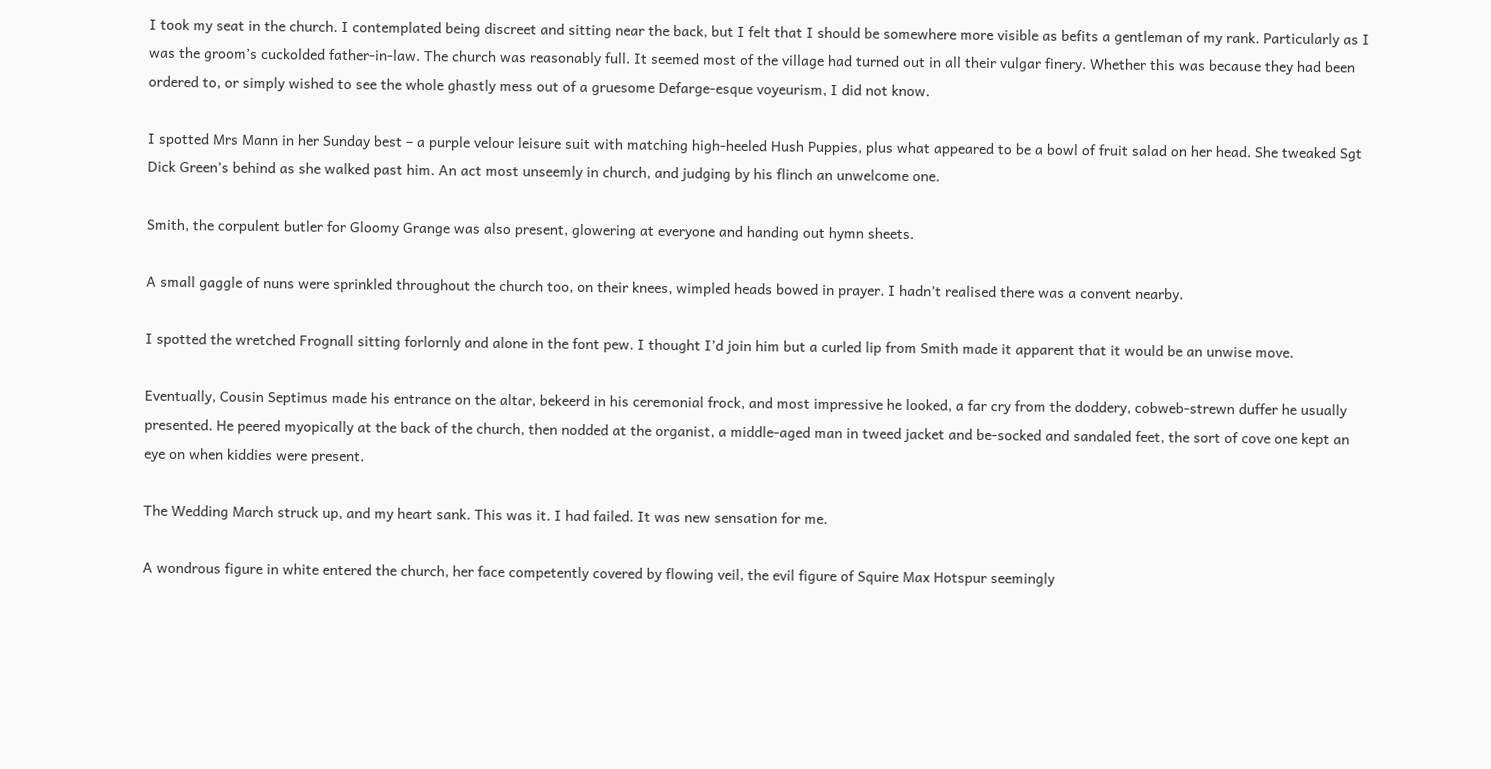I took my seat in the church. I contemplated being discreet and sitting near the back, but I felt that I should be somewhere more visible as befits a gentleman of my rank. Particularly as I was the groom’s cuckolded father-in-law. The church was reasonably full. It seemed most of the village had turned out in all their vulgar finery. Whether this was because they had been ordered to, or simply wished to see the whole ghastly mess out of a gruesome Defarge-esque voyeurism, I did not know.

I spotted Mrs Mann in her Sunday best – a purple velour leisure suit with matching high-heeled Hush Puppies, plus what appeared to be a bowl of fruit salad on her head. She tweaked Sgt Dick Green’s behind as she walked past him. An act most unseemly in church, and judging by his flinch an unwelcome one.

Smith, the corpulent butler for Gloomy Grange was also present, glowering at everyone and handing out hymn sheets.

A small gaggle of nuns were sprinkled throughout the church too, on their knees, wimpled heads bowed in prayer. I hadn’t realised there was a convent nearby.

I spotted the wretched Frognall sitting forlornly and alone in the font pew. I thought I’d join him but a curled lip from Smith made it apparent that it would be an unwise move.

Eventually, Cousin Septimus made his entrance on the altar, bekeerd in his ceremonial frock, and most impressive he looked, a far cry from the doddery, cobweb-strewn duffer he usually presented. He peered myopically at the back of the church, then nodded at the organist, a middle-aged man in tweed jacket and be-socked and sandaled feet, the sort of cove one kept an eye on when kiddies were present.

The Wedding March struck up, and my heart sank. This was it. I had failed. It was new sensation for me.

A wondrous figure in white entered the church, her face competently covered by flowing veil, the evil figure of Squire Max Hotspur seemingly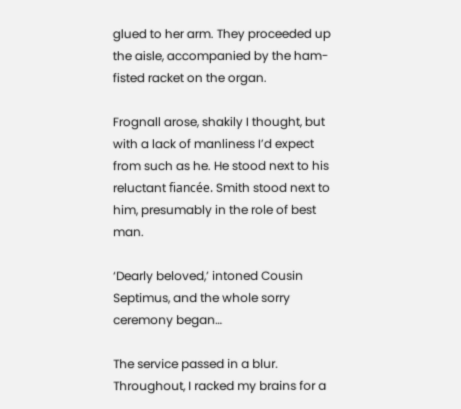glued to her arm. They proceeded up the aisle, accompanied by the ham-fisted racket on the organ.

Frognall arose, shakily I thought, but with a lack of manliness I’d expect from such as he. He stood next to his reluctant fiancée. Smith stood next to him, presumably in the role of best man.

‘Dearly beloved,’ intoned Cousin Septimus, and the whole sorry ceremony began…

The service passed in a blur. Throughout, I racked my brains for a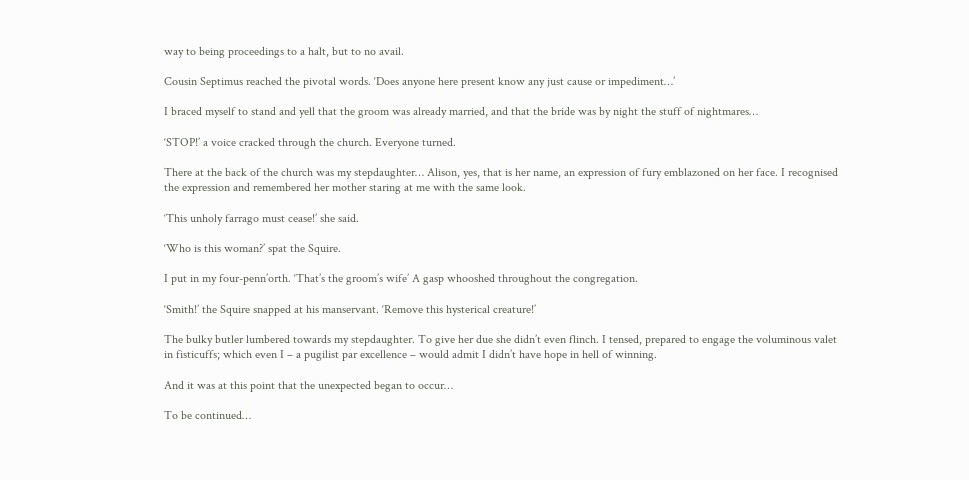way to being proceedings to a halt, but to no avail.

Cousin Septimus reached the pivotal words. ‘Does anyone here present know any just cause or impediment…’

I braced myself to stand and yell that the groom was already married, and that the bride was by night the stuff of nightmares…

‘STOP!’ a voice cracked through the church. Everyone turned.

There at the back of the church was my stepdaughter… Alison, yes, that is her name, an expression of fury emblazoned on her face. I recognised the expression and remembered her mother staring at me with the same look.

‘This unholy farrago must cease!’ she said.

‘Who is this woman?’ spat the Squire.

I put in my four-penn’orth. ‘That’s the groom’s wife’ A gasp whooshed throughout the congregation.

‘Smith!’ the Squire snapped at his manservant. ‘Remove this hysterical creature!’

The bulky butler lumbered towards my stepdaughter. To give her due she didn’t even flinch. I tensed, prepared to engage the voluminous valet in fisticuffs; which even I – a pugilist par excellence – would admit I didn’t have hope in hell of winning.

And it was at this point that the unexpected began to occur…

To be continued…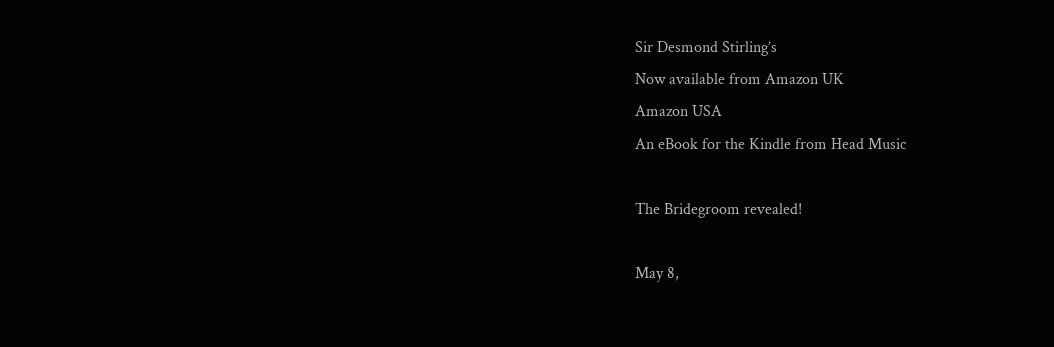Sir Desmond Stirling’s
Now available from Amazon UK
Amazon USA
An eBook for the Kindle from Head Music

The Bridegroom revealed!

May 8,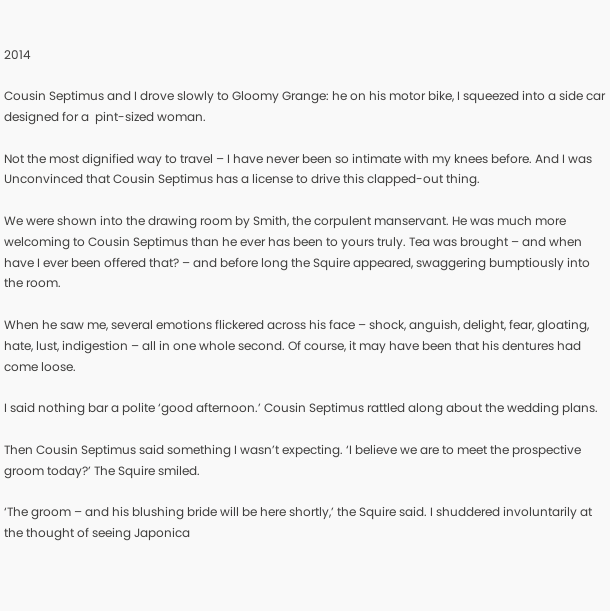2014

Cousin Septimus and I drove slowly to Gloomy Grange: he on his motor bike, I squeezed into a side car designed for a  pint-sized woman.

Not the most dignified way to travel – I have never been so intimate with my knees before. And I was Unconvinced that Cousin Septimus has a license to drive this clapped-out thing.

We were shown into the drawing room by Smith, the corpulent manservant. He was much more welcoming to Cousin Septimus than he ever has been to yours truly. Tea was brought – and when have I ever been offered that? – and before long the Squire appeared, swaggering bumptiously into the room.

When he saw me, several emotions flickered across his face – shock, anguish, delight, fear, gloating, hate, lust, indigestion – all in one whole second. Of course, it may have been that his dentures had come loose.

I said nothing bar a polite ‘good afternoon.’ Cousin Septimus rattled along about the wedding plans.

Then Cousin Septimus said something I wasn’t expecting. ‘I believe we are to meet the prospective groom today?’ The Squire smiled.

‘The groom – and his blushing bride will be here shortly,’ the Squire said. I shuddered involuntarily at the thought of seeing Japonica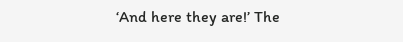‘And here they are!’ The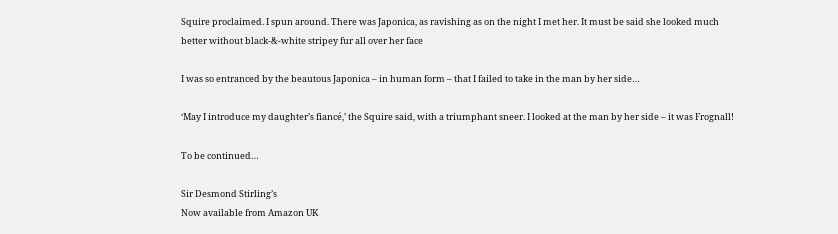Squire proclaimed. I spun around. There was Japonica, as ravishing as on the night I met her. It must be said she looked much better without black-&-white stripey fur all over her face

I was so entranced by the beautous Japonica – in human form – that I failed to take in the man by her side…

‘May I introduce my daughter’s fiancé,’ the Squire said, with a triumphant sneer. I looked at the man by her side – it was Frognall!

To be continued…

Sir Desmond Stirling’s
Now available from Amazon UK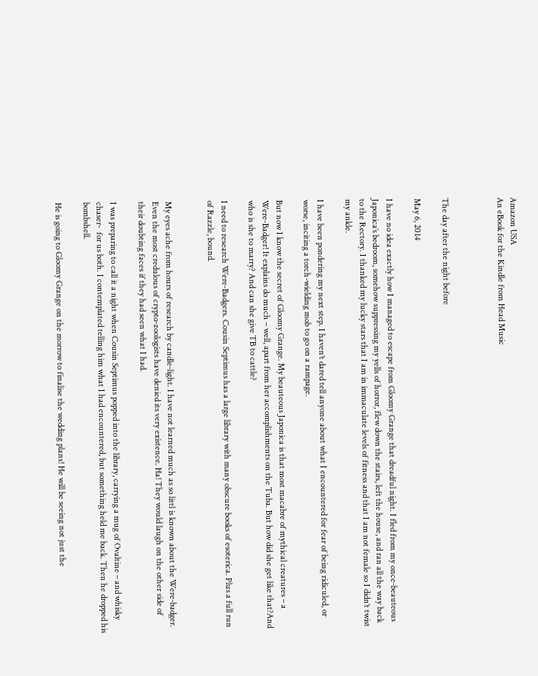Amazon USA
An eBook for the Kindle from Head Music



The day after the night before

May 6, 2014

I have no idea exactly how I managed to escape from Gloomy Grange that dreadful night. I fled from my once-beauteous Japonica’s bedroom, somehow suppressing my yells of horror, flew down the stairs, left the house, and ran all the way back to the Rectory. I thanked my lucky stars that I am in immaculate levels of fitness and that I am not female so I didn’t twist my ankle.

I have been pondering my next step. I haven’t dared tell anyone about what I encountered for fear of being ridiculed, or worse, inciting a torch-wielding mob to go on a rampage.

But now I know the secret of Gloomy Grange. My beauteous Japonica is that most macabre of mythical creatures – a Were-Badger! It explains do much – well, apart from her accomplishments on the Tuba. But how did she get like that?And who is she to marry? And can she give TB to cattle?

I need to research Were-Badgers. Cousin Septimus has a large library with many obscure books of esoterica. Plus a full run of Razzle, bound.


My eyes ache from hours of research by candle-light. I have not learned much as so littl is known about the Were-badger. Even the most credulous of crypto-zoologists have denied its very existence. Ha! They would laugh on the other side of their doubting faces if they had seen what I had.

I was preparing to call it a night when Cousin Septimus popped into the library, carrying a mug of Ovaltine – and whisky chaser-  for us both. I contemplated telling him what I had encountered, but something held me back. Then he dropped his bombshell.

He is going to Gloomy Grange on the morrow to finalise the wedding plans! He will be seeing not just the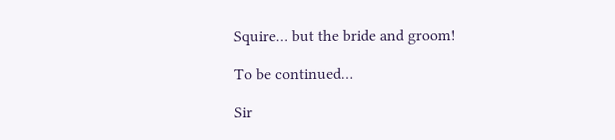Squire… but the bride and groom!

To be continued…

Sir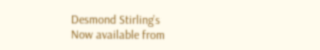Desmond Stirling’s
Now available from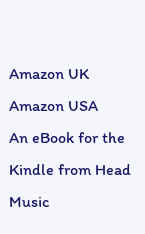Amazon UK
Amazon USA
An eBook for the Kindle from Head Music